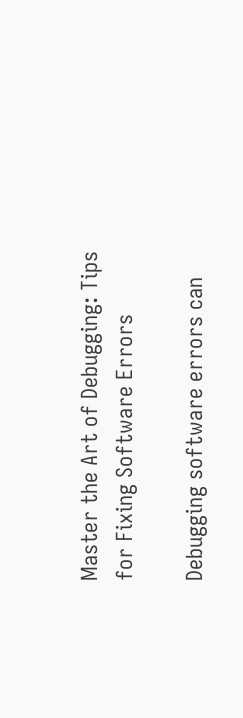Master the Art of Debugging: Tips for Fixing Software Errors

Debugging software errors can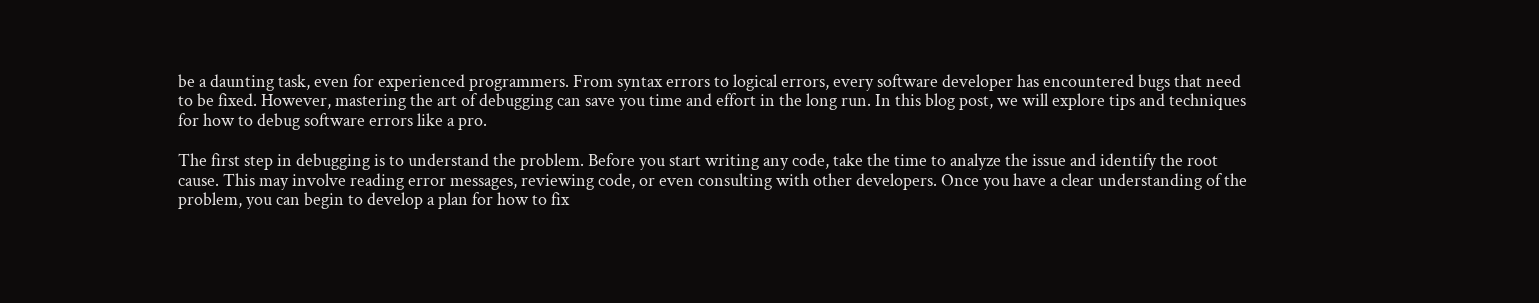be a daunting task, even for experienced programmers. From syntax errors to logical errors, every software developer has encountered bugs that need to be fixed. However, mastering the art of debugging can save you time and effort in the long run. In this blog post, we will explore tips and techniques for how to debug software errors like a pro.

The first step in debugging is to understand the problem. Before you start writing any code, take the time to analyze the issue and identify the root cause. This may involve reading error messages, reviewing code, or even consulting with other developers. Once you have a clear understanding of the problem, you can begin to develop a plan for how to fix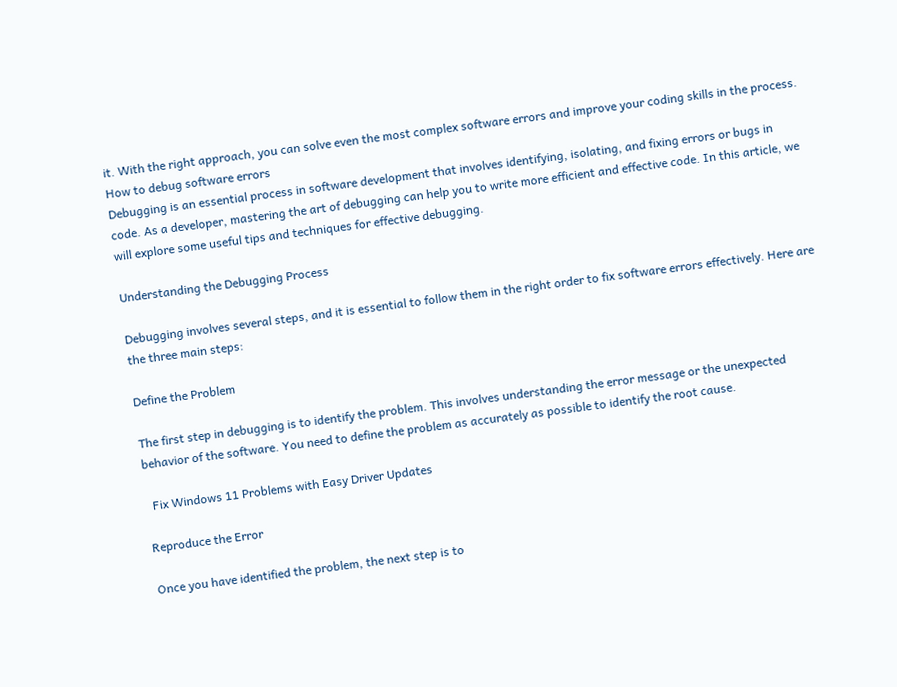it. With the right approach, you can solve even the most complex software errors and improve your coding skills in the process.
How to debug software errors
Debugging is an essential process in software development that involves identifying, isolating, and fixing errors or bugs in code. As a developer, mastering the art of debugging can help you to write more efficient and effective code. In this article, we will explore some useful tips and techniques for effective debugging.

Understanding the Debugging Process

Debugging involves several steps, and it is essential to follow them in the right order to fix software errors effectively. Here are the three main steps:

Define the Problem

The first step in debugging is to identify the problem. This involves understanding the error message or the unexpected behavior of the software. You need to define the problem as accurately as possible to identify the root cause.

  Fix Windows 11 Problems with Easy Driver Updates

Reproduce the Error

Once you have identified the problem, the next step is to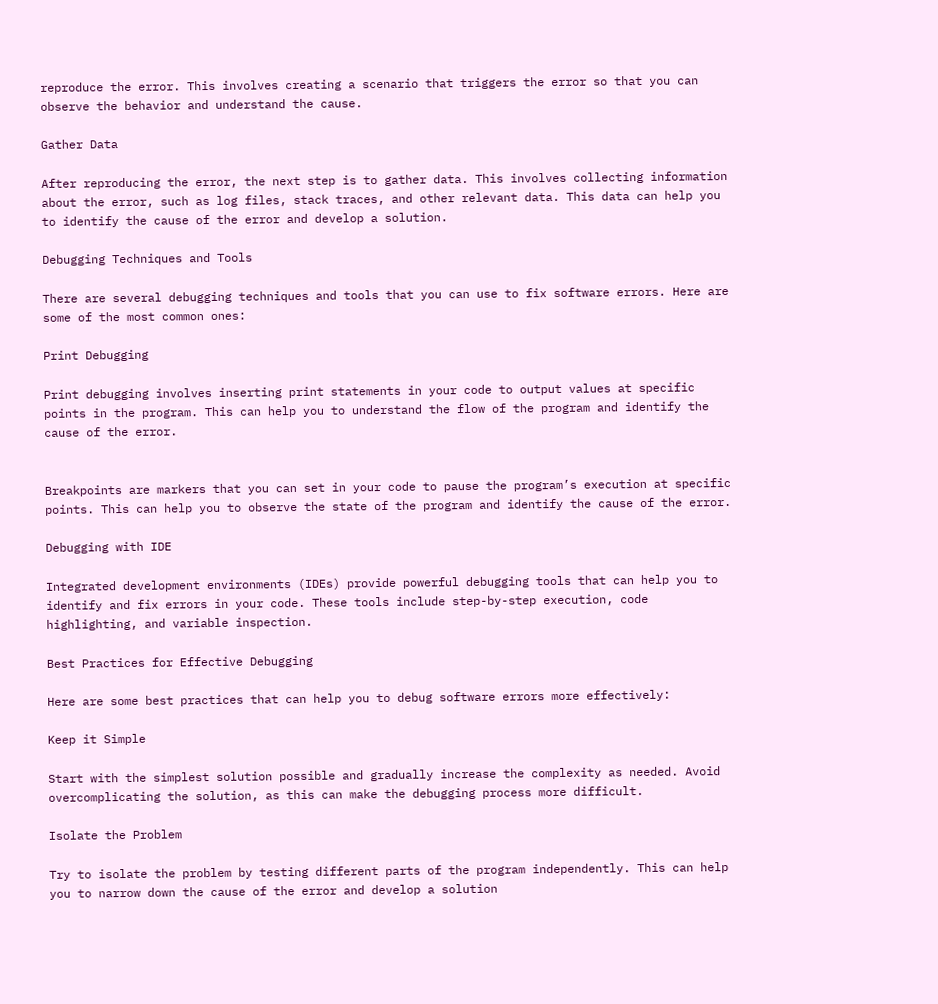reproduce the error. This involves creating a scenario that triggers the error so that you can observe the behavior and understand the cause.

Gather Data

After reproducing the error, the next step is to gather data. This involves collecting information about the error, such as log files, stack traces, and other relevant data. This data can help you to identify the cause of the error and develop a solution.

Debugging Techniques and Tools

There are several debugging techniques and tools that you can use to fix software errors. Here are some of the most common ones:

Print Debugging

Print debugging involves inserting print statements in your code to output values at specific points in the program. This can help you to understand the flow of the program and identify the cause of the error.


Breakpoints are markers that you can set in your code to pause the program’s execution at specific points. This can help you to observe the state of the program and identify the cause of the error.

Debugging with IDE

Integrated development environments (IDEs) provide powerful debugging tools that can help you to identify and fix errors in your code. These tools include step-by-step execution, code highlighting, and variable inspection.

Best Practices for Effective Debugging

Here are some best practices that can help you to debug software errors more effectively:

Keep it Simple

Start with the simplest solution possible and gradually increase the complexity as needed. Avoid overcomplicating the solution, as this can make the debugging process more difficult.

Isolate the Problem

Try to isolate the problem by testing different parts of the program independently. This can help you to narrow down the cause of the error and develop a solution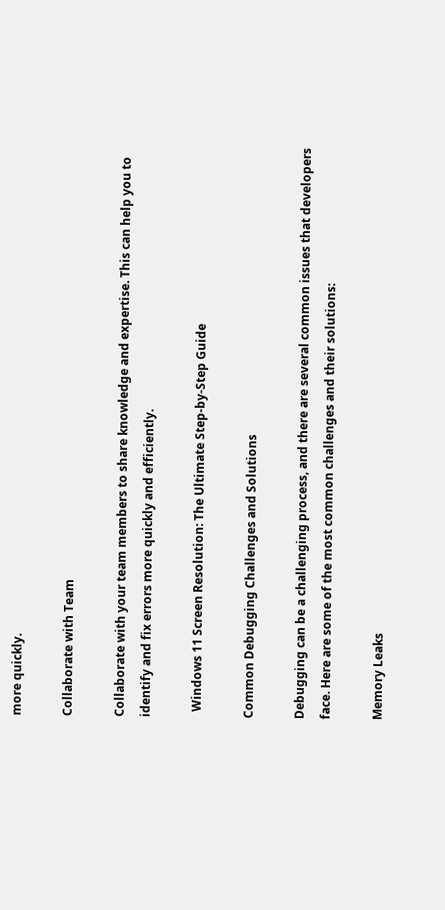more quickly.

Collaborate with Team

Collaborate with your team members to share knowledge and expertise. This can help you to identify and fix errors more quickly and efficiently.

  Windows 11 Screen Resolution: The Ultimate Step-by-Step Guide

Common Debugging Challenges and Solutions

Debugging can be a challenging process, and there are several common issues that developers face. Here are some of the most common challenges and their solutions:

Memory Leaks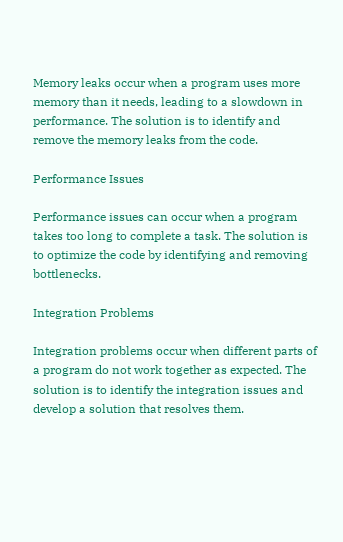Memory leaks occur when a program uses more memory than it needs, leading to a slowdown in performance. The solution is to identify and remove the memory leaks from the code.

Performance Issues

Performance issues can occur when a program takes too long to complete a task. The solution is to optimize the code by identifying and removing bottlenecks.

Integration Problems

Integration problems occur when different parts of a program do not work together as expected. The solution is to identify the integration issues and develop a solution that resolves them.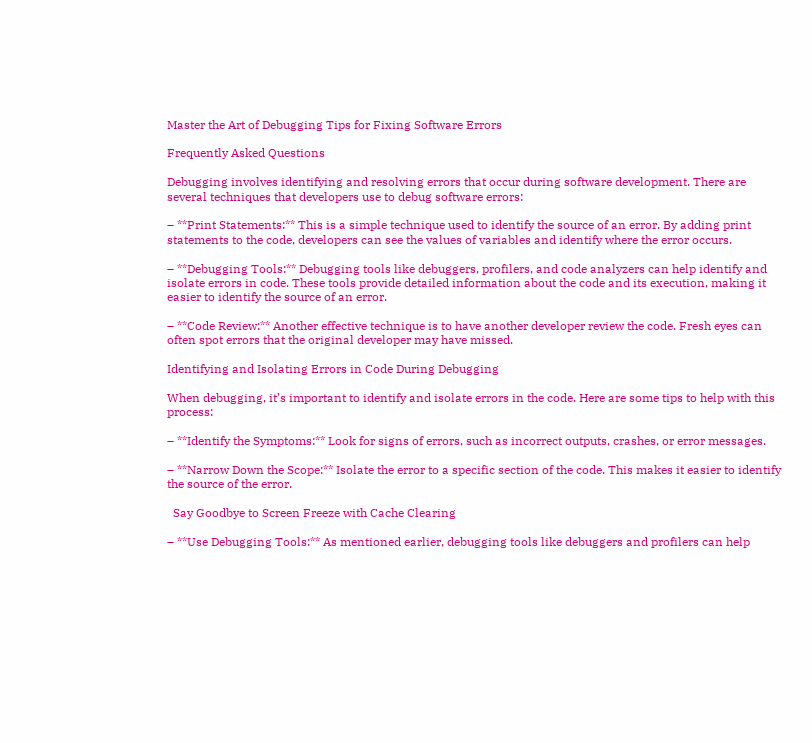Master the Art of Debugging Tips for Fixing Software Errors

Frequently Asked Questions

Debugging involves identifying and resolving errors that occur during software development. There are several techniques that developers use to debug software errors:

– **Print Statements:** This is a simple technique used to identify the source of an error. By adding print statements to the code, developers can see the values of variables and identify where the error occurs.

– **Debugging Tools:** Debugging tools like debuggers, profilers, and code analyzers can help identify and isolate errors in code. These tools provide detailed information about the code and its execution, making it easier to identify the source of an error.

– **Code Review:** Another effective technique is to have another developer review the code. Fresh eyes can often spot errors that the original developer may have missed.

Identifying and Isolating Errors in Code During Debugging

When debugging, it’s important to identify and isolate errors in the code. Here are some tips to help with this process:

– **Identify the Symptoms:** Look for signs of errors, such as incorrect outputs, crashes, or error messages.

– **Narrow Down the Scope:** Isolate the error to a specific section of the code. This makes it easier to identify the source of the error.

  Say Goodbye to Screen Freeze with Cache Clearing

– **Use Debugging Tools:** As mentioned earlier, debugging tools like debuggers and profilers can help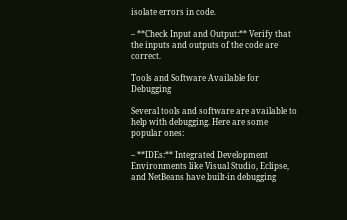isolate errors in code.

– **Check Input and Output:** Verify that the inputs and outputs of the code are correct.

Tools and Software Available for Debugging

Several tools and software are available to help with debugging. Here are some popular ones:

– **IDEs:** Integrated Development Environments like Visual Studio, Eclipse, and NetBeans have built-in debugging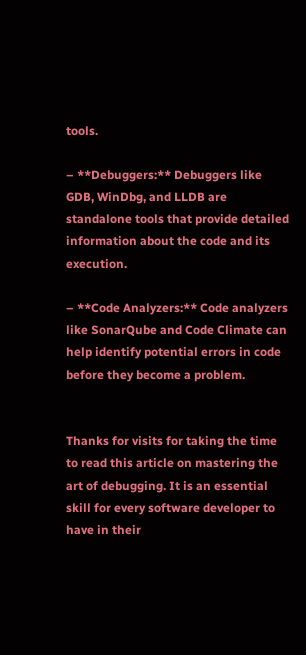tools.

– **Debuggers:** Debuggers like GDB, WinDbg, and LLDB are standalone tools that provide detailed information about the code and its execution.

– **Code Analyzers:** Code analyzers like SonarQube and Code Climate can help identify potential errors in code before they become a problem.


Thanks for visits for taking the time to read this article on mastering the art of debugging. It is an essential skill for every software developer to have in their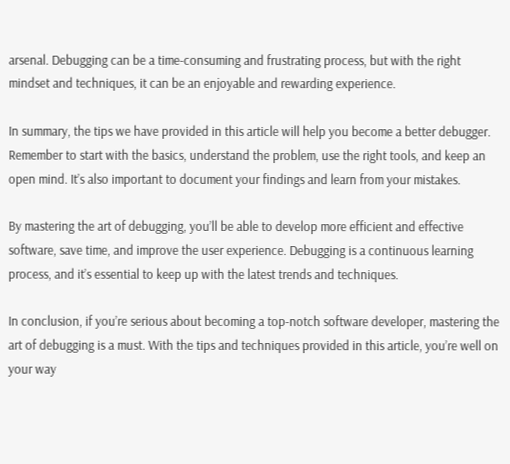arsenal. Debugging can be a time-consuming and frustrating process, but with the right mindset and techniques, it can be an enjoyable and rewarding experience.

In summary, the tips we have provided in this article will help you become a better debugger. Remember to start with the basics, understand the problem, use the right tools, and keep an open mind. It’s also important to document your findings and learn from your mistakes.

By mastering the art of debugging, you’ll be able to develop more efficient and effective software, save time, and improve the user experience. Debugging is a continuous learning process, and it’s essential to keep up with the latest trends and techniques.

In conclusion, if you’re serious about becoming a top-notch software developer, mastering the art of debugging is a must. With the tips and techniques provided in this article, you’re well on your way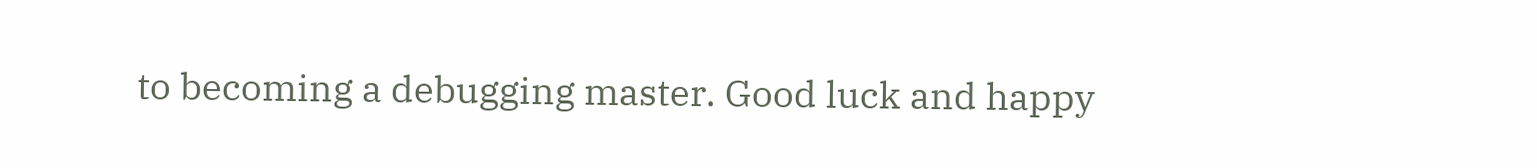to becoming a debugging master. Good luck and happy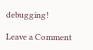debugging!

Leave a Comment